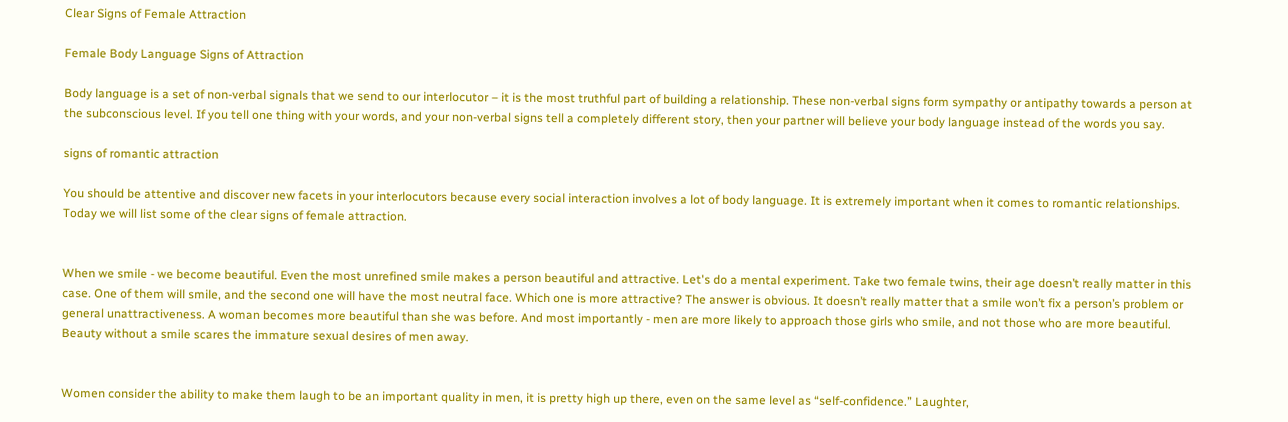Clear Signs of Female Attraction

Female Body Language Signs of Attraction

Body language is a set of non-verbal signals that we send to our interlocutor – it is the most truthful part of building a relationship. These non-verbal signs form sympathy or antipathy towards a person at the subconscious level. If you tell one thing with your words, and your non-verbal signs tell a completely different story, then your partner will believe your body language instead of the words you say.

signs of romantic attraction

You should be attentive and discover new facets in your interlocutors because every social interaction involves a lot of body language. It is extremely important when it comes to romantic relationships. Today we will list some of the clear signs of female attraction.


When we smile - we become beautiful. Even the most unrefined smile makes a person beautiful and attractive. Let's do a mental experiment. Take two female twins, their age doesn’t really matter in this case. One of them will smile, and the second one will have the most neutral face. Which one is more attractive? The answer is obvious. It doesn’t really matter that a smile won’t fix a person’s problem or general unattractiveness. A woman becomes more beautiful than she was before. And most importantly - men are more likely to approach those girls who smile, and not those who are more beautiful. Beauty without a smile scares the immature sexual desires of men away.


Women consider the ability to make them laugh to be an important quality in men, it is pretty high up there, even on the same level as “self-confidence.” Laughter,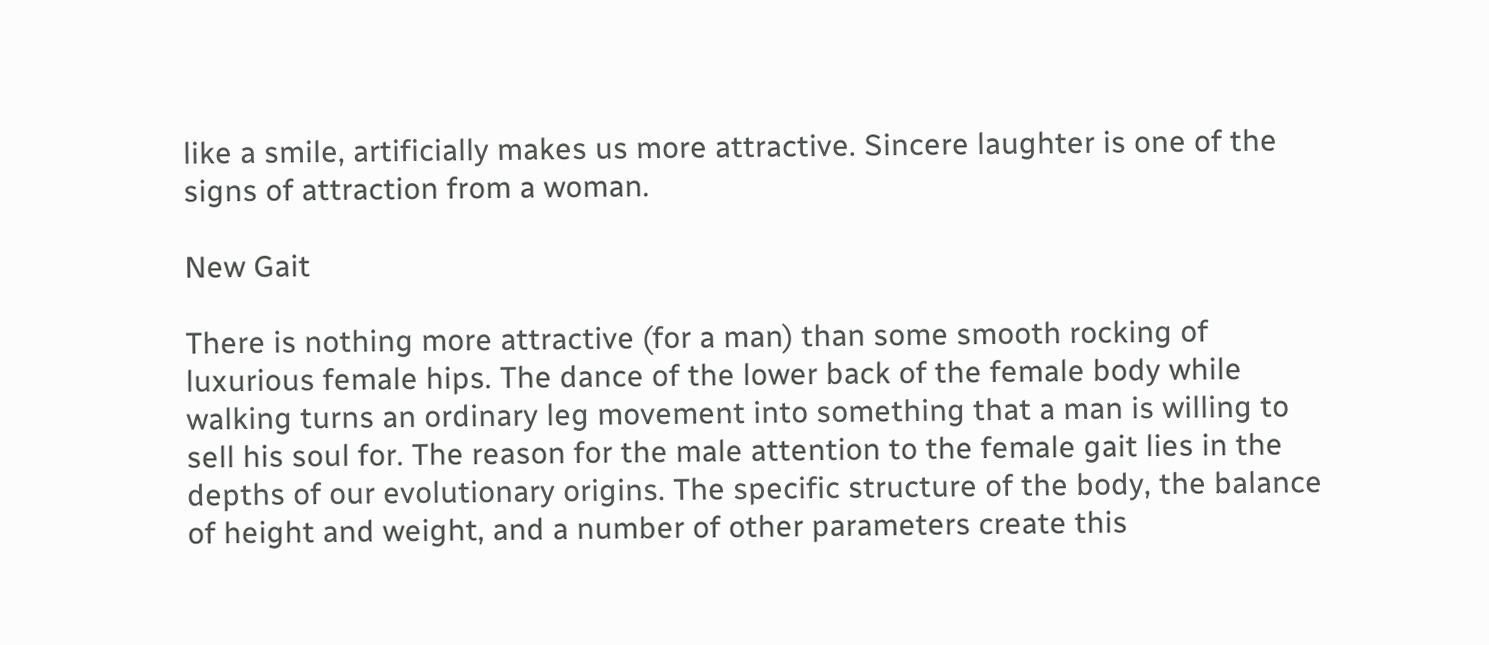like a smile, artificially makes us more attractive. Sincere laughter is one of the signs of attraction from a woman.

New Gait

There is nothing more attractive (for a man) than some smooth rocking of luxurious female hips. The dance of the lower back of the female body while walking turns an ordinary leg movement into something that a man is willing to sell his soul for. The reason for the male attention to the female gait lies in the depths of our evolutionary origins. The specific structure of the body, the balance of height and weight, and a number of other parameters create this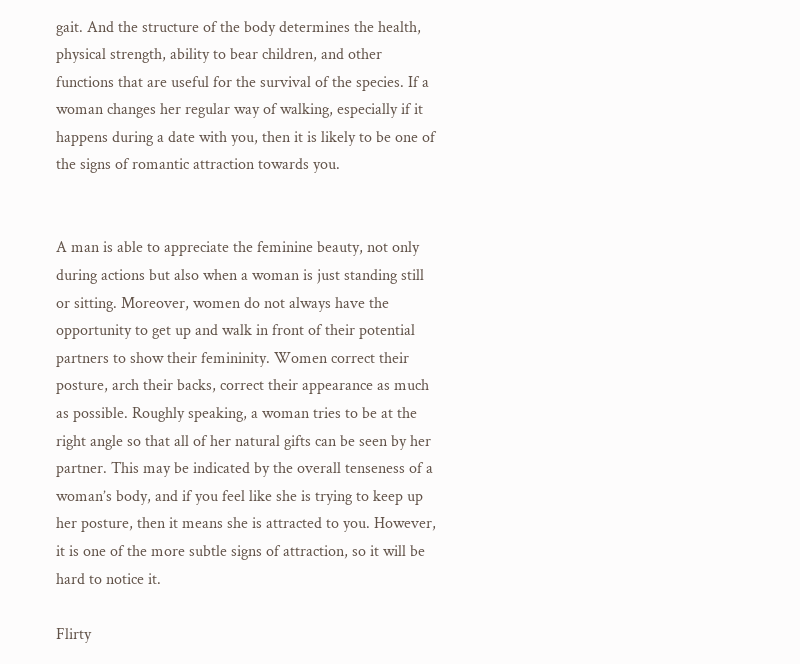gait. And the structure of the body determines the health, physical strength, ability to bear children, and other functions that are useful for the survival of the species. If a woman changes her regular way of walking, especially if it happens during a date with you, then it is likely to be one of the signs of romantic attraction towards you.


A man is able to appreciate the feminine beauty, not only during actions but also when a woman is just standing still or sitting. Moreover, women do not always have the opportunity to get up and walk in front of their potential partners to show their femininity. Women correct their posture, arch their backs, correct their appearance as much as possible. Roughly speaking, a woman tries to be at the right angle so that all of her natural gifts can be seen by her partner. This may be indicated by the overall tenseness of a woman’s body, and if you feel like she is trying to keep up her posture, then it means she is attracted to you. However, it is one of the more subtle signs of attraction, so it will be hard to notice it.

Flirty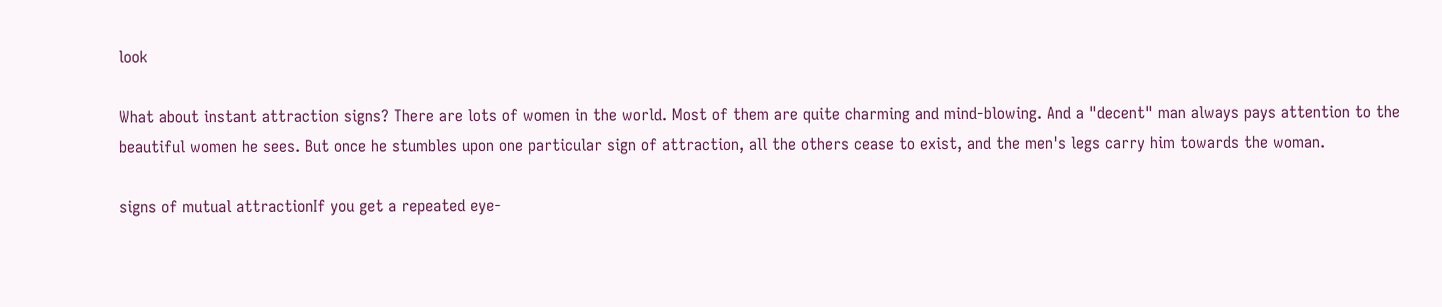look

What about instant attraction signs? There are lots of women in the world. Most of them are quite charming and mind-blowing. And a "decent" man always pays attention to the beautiful women he sees. But once he stumbles upon one particular sign of attraction, all the others cease to exist, and the men's legs carry him towards the woman.

signs of mutual attractionIf you get a repeated eye-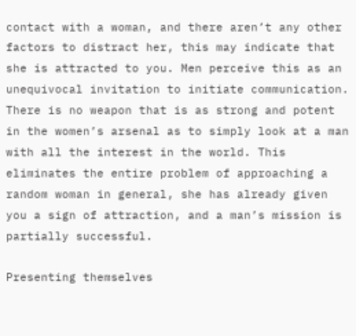contact with a woman, and there aren’t any other factors to distract her, this may indicate that she is attracted to you. Men perceive this as an unequivocal invitation to initiate communication. There is no weapon that is as strong and potent in the women’s arsenal as to simply look at a man with all the interest in the world. This eliminates the entire problem of approaching a random woman in general, she has already given you a sign of attraction, and a man’s mission is partially successful.

Presenting themselves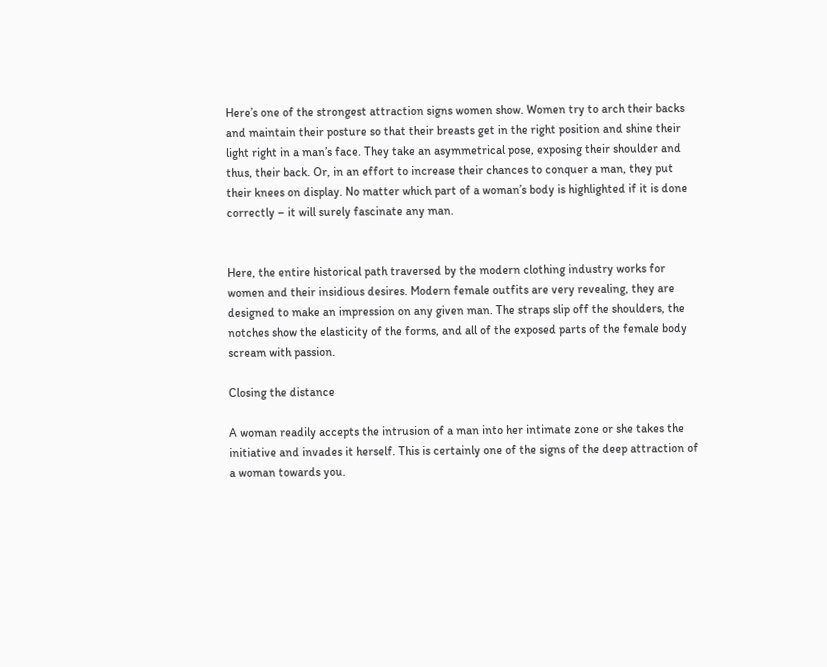Here’s one of the strongest attraction signs women show. Women try to arch their backs and maintain their posture so that their breasts get in the right position and shine their light right in a man’s face. They take an asymmetrical pose, exposing their shoulder and thus, their back. Or, in an effort to increase their chances to conquer a man, they put their knees on display. No matter which part of a woman’s body is highlighted if it is done correctly – it will surely fascinate any man.


Here, the entire historical path traversed by the modern clothing industry works for women and their insidious desires. Modern female outfits are very revealing, they are designed to make an impression on any given man. The straps slip off the shoulders, the notches show the elasticity of the forms, and all of the exposed parts of the female body scream with passion.

Closing the distance

A woman readily accepts the intrusion of a man into her intimate zone or she takes the initiative and invades it herself. This is certainly one of the signs of the deep attraction of a woman towards you.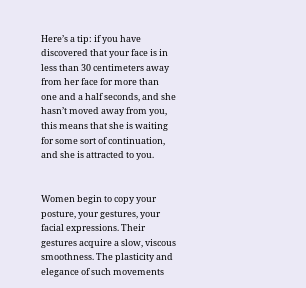Here’s a tip: if you have discovered that your face is in less than 30 centimeters away from her face for more than one and a half seconds, and she hasn’t moved away from you, this means that she is waiting for some sort of continuation, and she is attracted to you.


Women begin to copy your posture, your gestures, your facial expressions. Their gestures acquire a slow, viscous smoothness. The plasticity and elegance of such movements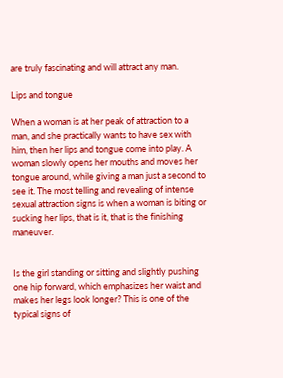are truly fascinating and will attract any man.

Lips and tongue

When a woman is at her peak of attraction to a man, and she practically wants to have sex with him, then her lips and tongue come into play. A woman slowly opens her mouths and moves her tongue around, while giving a man just a second to see it. The most telling and revealing of intense sexual attraction signs is when a woman is biting or sucking her lips, that is it, that is the finishing maneuver.


Is the girl standing or sitting and slightly pushing one hip forward, which emphasizes her waist and makes her legs look longer? This is one of the typical signs of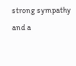strong sympathy and a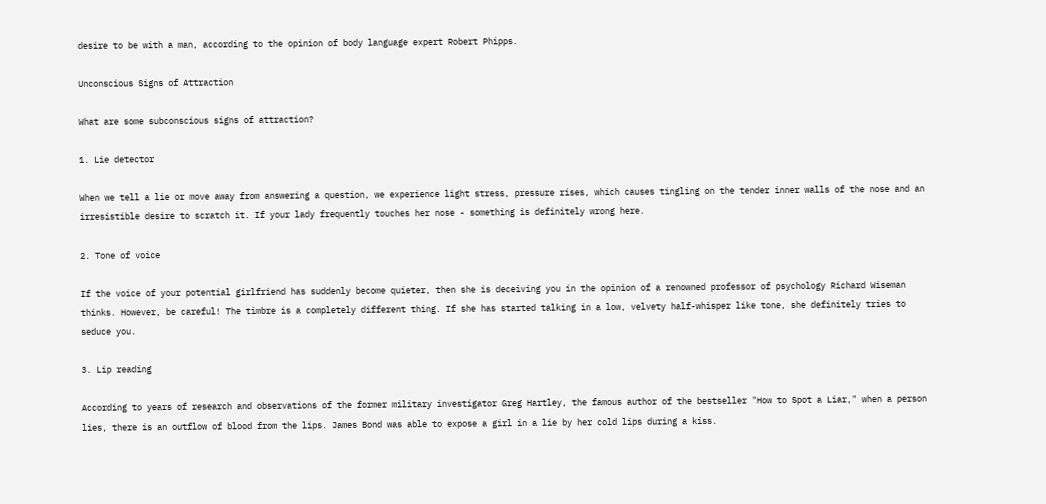desire to be with a man, according to the opinion of body language expert Robert Phipps.

Unconscious Signs of Attraction

What are some subconscious signs of attraction?

1. Lie detector

When we tell a lie or move away from answering a question, we experience light stress, pressure rises, which causes tingling on the tender inner walls of the nose and an irresistible desire to scratch it. If your lady frequently touches her nose - something is definitely wrong here.

2. Tone of voice

If the voice of your potential girlfriend has suddenly become quieter, then she is deceiving you in the opinion of a renowned professor of psychology Richard Wiseman thinks. However, be careful! The timbre is a completely different thing. If she has started talking in a low, velvety half-whisper like tone, she definitely tries to seduce you.

3. Lip reading

According to years of research and observations of the former military investigator Greg Hartley, the famous author of the bestseller "How to Spot a Liar," when a person lies, there is an outflow of blood from the lips. James Bond was able to expose a girl in a lie by her cold lips during a kiss.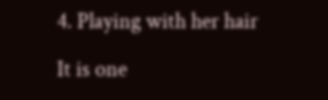4. Playing with her hair

It is one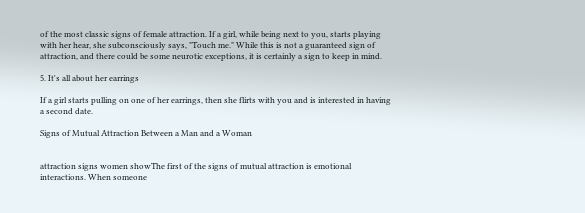of the most classic signs of female attraction. If a girl, while being next to you, starts playing with her hear, she subconsciously says, "Touch me." While this is not a guaranteed sign of attraction, and there could be some neurotic exceptions, it is certainly a sign to keep in mind.

5. It's all about her earrings

If a girl starts pulling on one of her earrings, then she flirts with you and is interested in having a second date.

Signs of Mutual Attraction Between a Man and a Woman


attraction signs women showThe first of the signs of mutual attraction is emotional interactions. When someone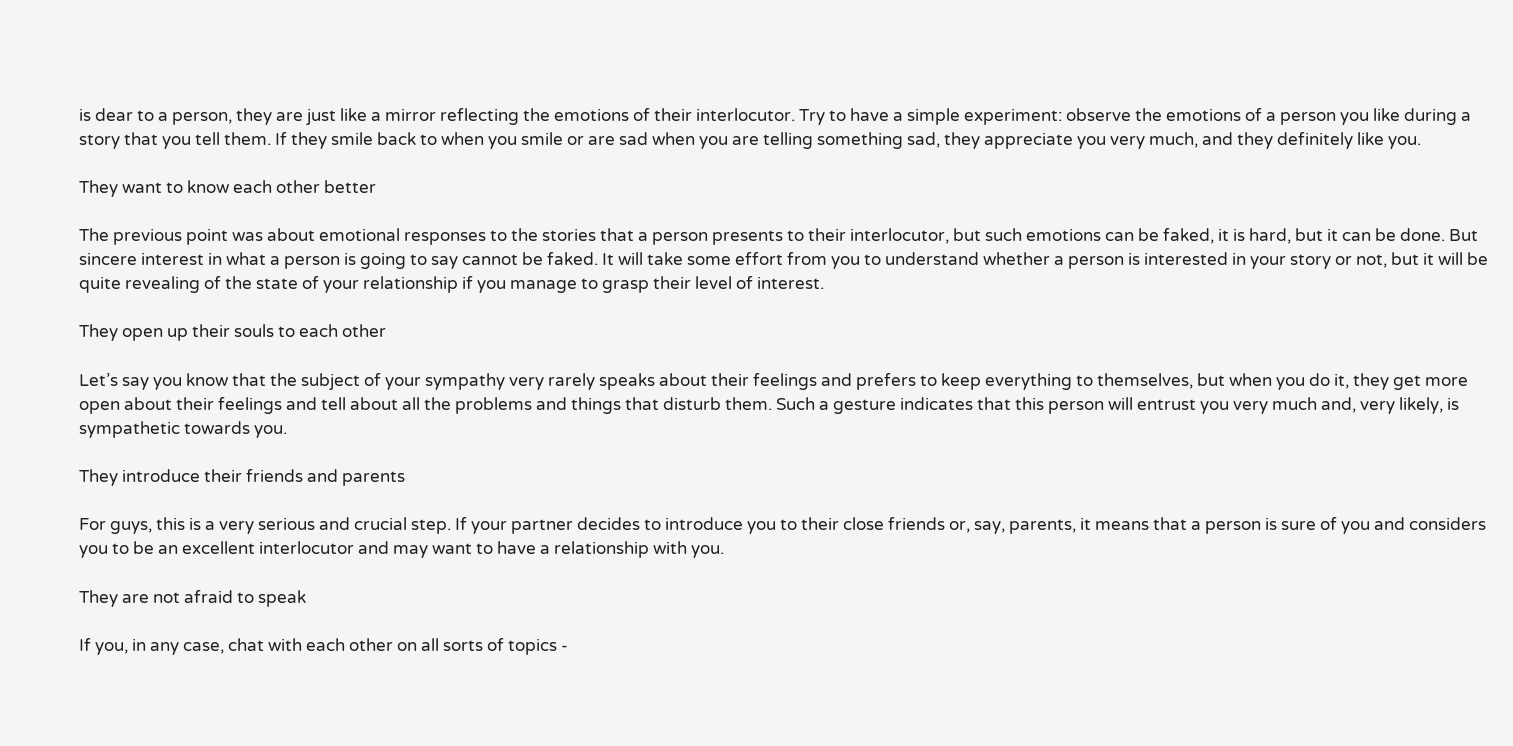is dear to a person, they are just like a mirror reflecting the emotions of their interlocutor. Try to have a simple experiment: observe the emotions of a person you like during a story that you tell them. If they smile back to when you smile or are sad when you are telling something sad, they appreciate you very much, and they definitely like you.

They want to know each other better

The previous point was about emotional responses to the stories that a person presents to their interlocutor, but such emotions can be faked, it is hard, but it can be done. But sincere interest in what a person is going to say cannot be faked. It will take some effort from you to understand whether a person is interested in your story or not, but it will be quite revealing of the state of your relationship if you manage to grasp their level of interest.

They open up their souls to each other

Let’s say you know that the subject of your sympathy very rarely speaks about their feelings and prefers to keep everything to themselves, but when you do it, they get more open about their feelings and tell about all the problems and things that disturb them. Such a gesture indicates that this person will entrust you very much and, very likely, is sympathetic towards you.

They introduce their friends and parents

For guys, this is a very serious and crucial step. If your partner decides to introduce you to their close friends or, say, parents, it means that a person is sure of you and considers you to be an excellent interlocutor and may want to have a relationship with you.

They are not afraid to speak

If you, in any case, chat with each other on all sorts of topics -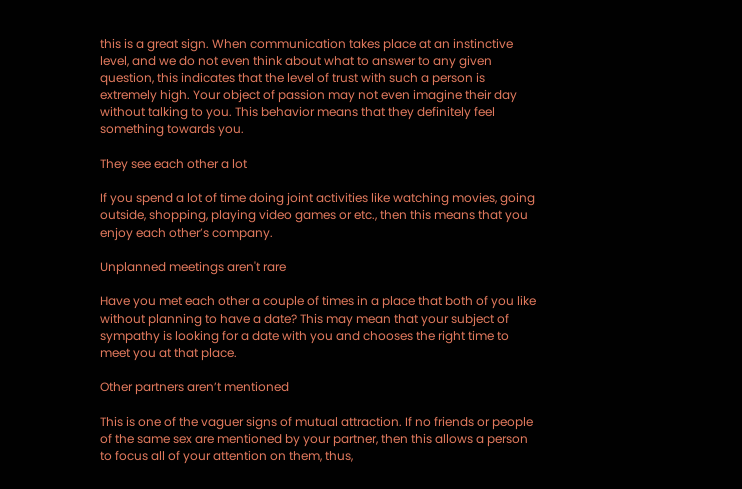this is a great sign. When communication takes place at an instinctive level, and we do not even think about what to answer to any given question, this indicates that the level of trust with such a person is extremely high. Your object of passion may not even imagine their day without talking to you. This behavior means that they definitely feel something towards you.

They see each other a lot

If you spend a lot of time doing joint activities like watching movies, going outside, shopping, playing video games or etc., then this means that you enjoy each other’s company.

Unplanned meetings aren't rare

Have you met each other a couple of times in a place that both of you like without planning to have a date? This may mean that your subject of sympathy is looking for a date with you and chooses the right time to meet you at that place.

Other partners aren’t mentioned

This is one of the vaguer signs of mutual attraction. If no friends or people of the same sex are mentioned by your partner, then this allows a person to focus all of your attention on them, thus,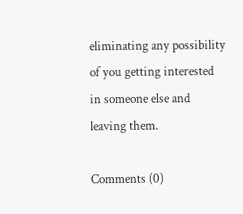eliminating any possibility of you getting interested in someone else and leaving them.

Comments (0)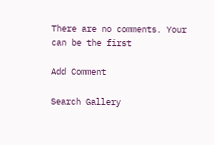There are no comments. Your can be the first

Add Comment

Search Gallery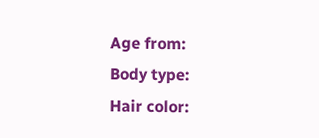Age from:
Body type:
Hair color: